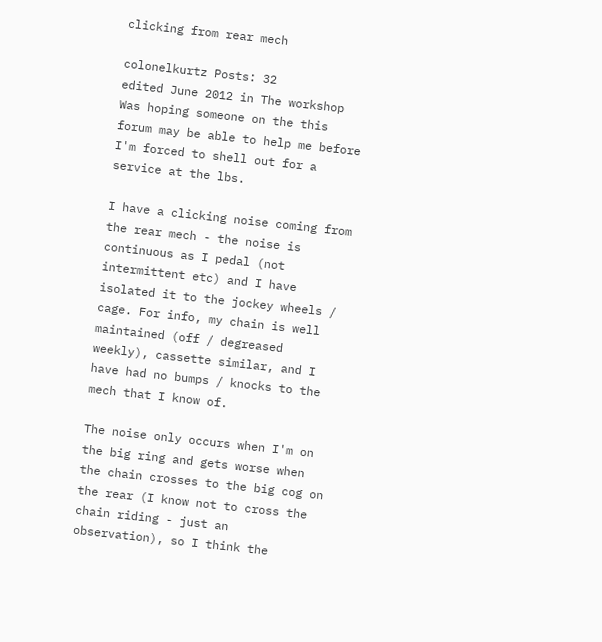clicking from rear mech

colonelkurtz Posts: 32
edited June 2012 in The workshop
Was hoping someone on the this forum may be able to help me before I'm forced to shell out for a service at the lbs.

I have a clicking noise coming from the rear mech - the noise is continuous as I pedal (not intermittent etc) and I have isolated it to the jockey wheels / cage. For info, my chain is well maintained (off / degreased weekly), cassette similar, and I have had no bumps / knocks to the mech that I know of.

The noise only occurs when I'm on the big ring and gets worse when the chain crosses to the big cog on the rear (I know not to cross the chain riding - just an observation), so I think the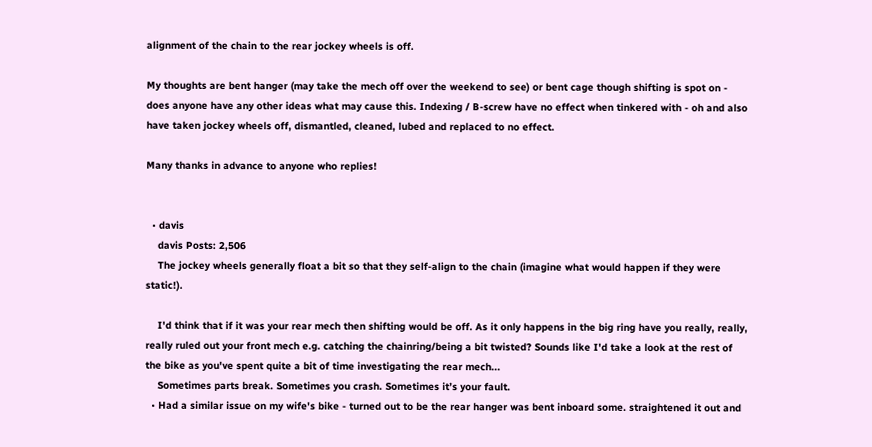alignment of the chain to the rear jockey wheels is off.

My thoughts are bent hanger (may take the mech off over the weekend to see) or bent cage though shifting is spot on - does anyone have any other ideas what may cause this. Indexing / B-screw have no effect when tinkered with - oh and also have taken jockey wheels off, dismantled, cleaned, lubed and replaced to no effect.

Many thanks in advance to anyone who replies!


  • davis
    davis Posts: 2,506
    The jockey wheels generally float a bit so that they self-align to the chain (imagine what would happen if they were static!).

    I'd think that if it was your rear mech then shifting would be off. As it only happens in the big ring have you really, really, really ruled out your front mech e.g. catching the chainring/being a bit twisted? Sounds like I'd take a look at the rest of the bike as you've spent quite a bit of time investigating the rear mech...
    Sometimes parts break. Sometimes you crash. Sometimes it’s your fault.
  • Had a similar issue on my wife's bike - turned out to be the rear hanger was bent inboard some. straightened it out and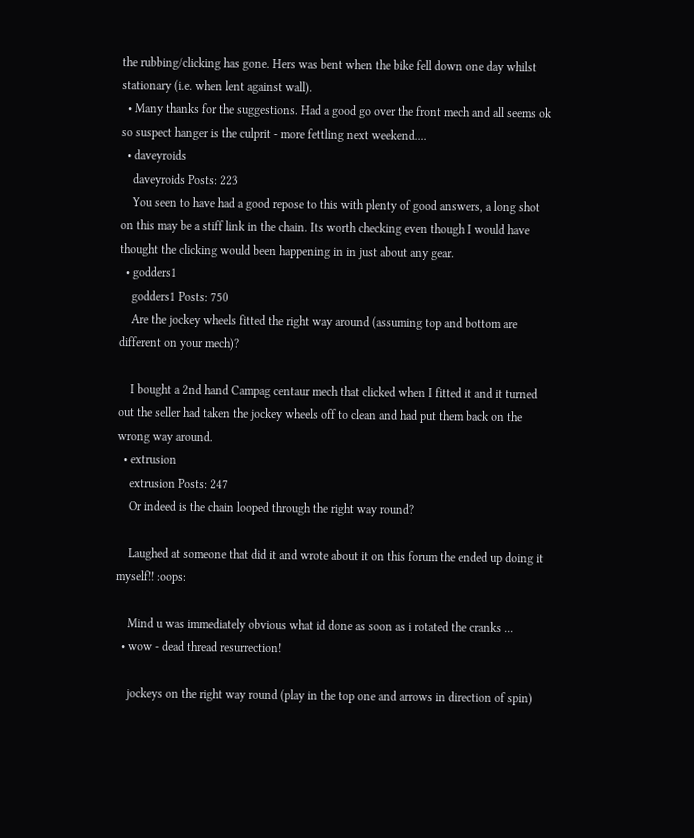the rubbing/clicking has gone. Hers was bent when the bike fell down one day whilst stationary (i.e. when lent against wall).
  • Many thanks for the suggestions. Had a good go over the front mech and all seems ok so suspect hanger is the culprit - more fettling next weekend....
  • daveyroids
    daveyroids Posts: 223
    You seen to have had a good repose to this with plenty of good answers, a long shot on this may be a stiff link in the chain. Its worth checking even though I would have thought the clicking would been happening in in just about any gear.
  • godders1
    godders1 Posts: 750
    Are the jockey wheels fitted the right way around (assuming top and bottom are different on your mech)?

    I bought a 2nd hand Campag centaur mech that clicked when I fitted it and it turned out the seller had taken the jockey wheels off to clean and had put them back on the wrong way around.
  • extrusion
    extrusion Posts: 247
    Or indeed is the chain looped through the right way round?

    Laughed at someone that did it and wrote about it on this forum the ended up doing it myself!! :oops:

    Mind u was immediately obvious what id done as soon as i rotated the cranks ...
  • wow - dead thread resurrection!

    jockeys on the right way round (play in the top one and arrows in direction of spin)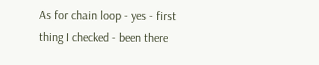As for chain loop - yes - first thing I checked - been there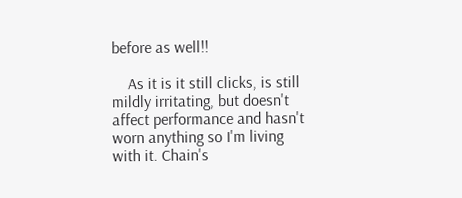before as well!!

    As it is it still clicks, is still mildly irritating, but doesn't affect performance and hasn't worn anything so I'm living with it. Chain's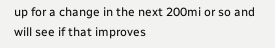up for a change in the next 200mi or so and will see if that improves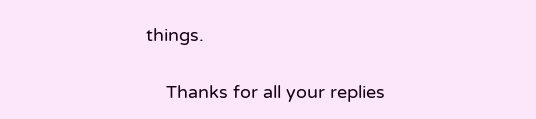things.

    Thanks for all your replies